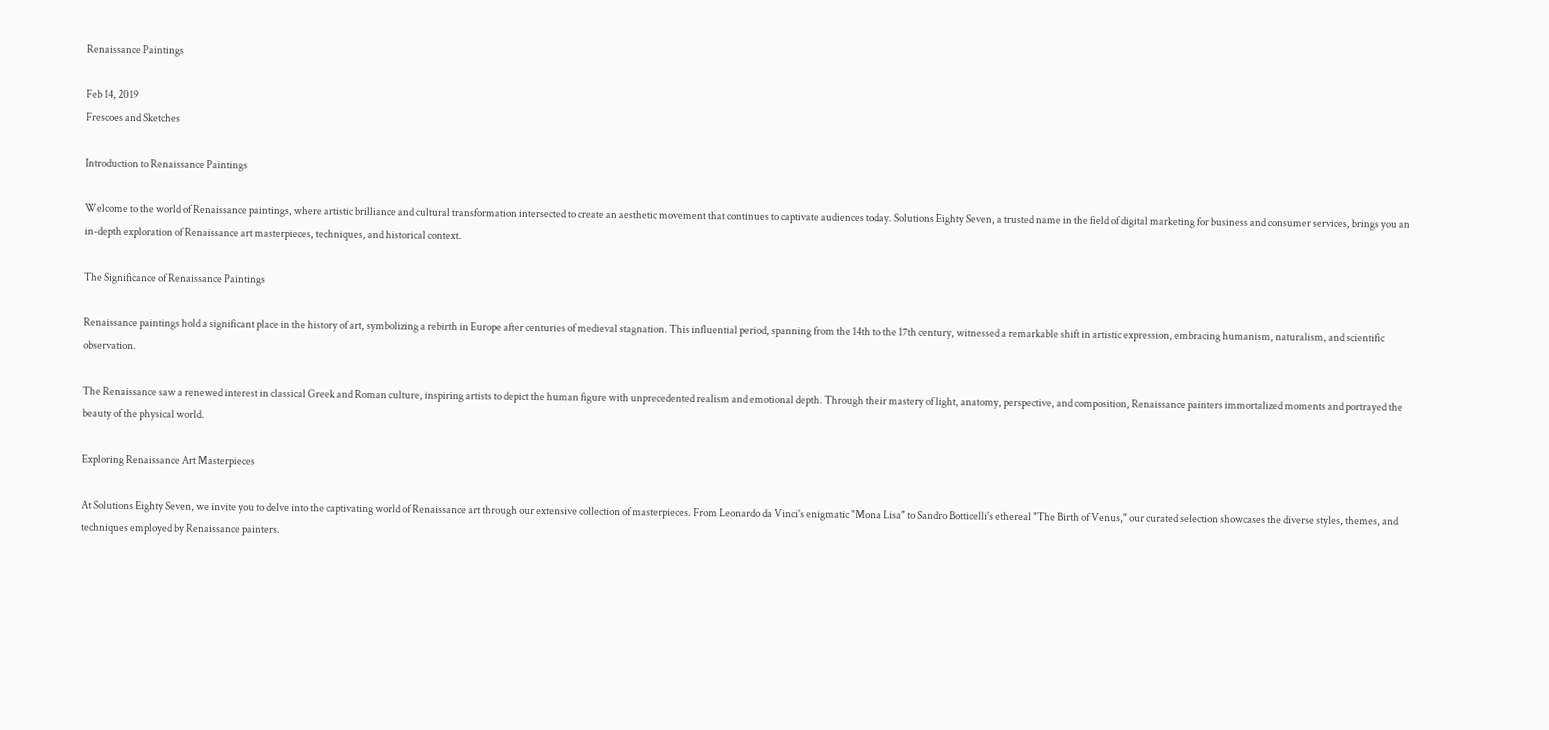Renaissance Paintings

Feb 14, 2019
Frescoes and Sketches

Introduction to Renaissance Paintings

Welcome to the world of Renaissance paintings, where artistic brilliance and cultural transformation intersected to create an aesthetic movement that continues to captivate audiences today. Solutions Eighty Seven, a trusted name in the field of digital marketing for business and consumer services, brings you an in-depth exploration of Renaissance art masterpieces, techniques, and historical context.

The Significance of Renaissance Paintings

Renaissance paintings hold a significant place in the history of art, symbolizing a rebirth in Europe after centuries of medieval stagnation. This influential period, spanning from the 14th to the 17th century, witnessed a remarkable shift in artistic expression, embracing humanism, naturalism, and scientific observation.

The Renaissance saw a renewed interest in classical Greek and Roman culture, inspiring artists to depict the human figure with unprecedented realism and emotional depth. Through their mastery of light, anatomy, perspective, and composition, Renaissance painters immortalized moments and portrayed the beauty of the physical world.

Exploring Renaissance Art Masterpieces

At Solutions Eighty Seven, we invite you to delve into the captivating world of Renaissance art through our extensive collection of masterpieces. From Leonardo da Vinci's enigmatic "Mona Lisa" to Sandro Botticelli's ethereal "The Birth of Venus," our curated selection showcases the diverse styles, themes, and techniques employed by Renaissance painters.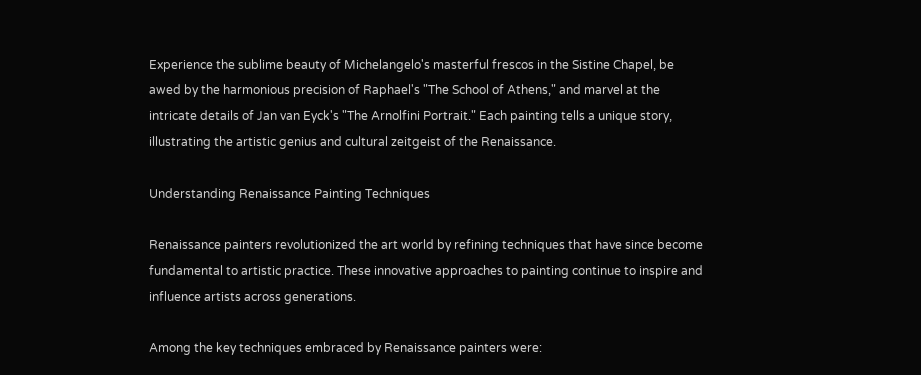Experience the sublime beauty of Michelangelo's masterful frescos in the Sistine Chapel, be awed by the harmonious precision of Raphael's "The School of Athens," and marvel at the intricate details of Jan van Eyck's "The Arnolfini Portrait." Each painting tells a unique story, illustrating the artistic genius and cultural zeitgeist of the Renaissance.

Understanding Renaissance Painting Techniques

Renaissance painters revolutionized the art world by refining techniques that have since become fundamental to artistic practice. These innovative approaches to painting continue to inspire and influence artists across generations.

Among the key techniques embraced by Renaissance painters were: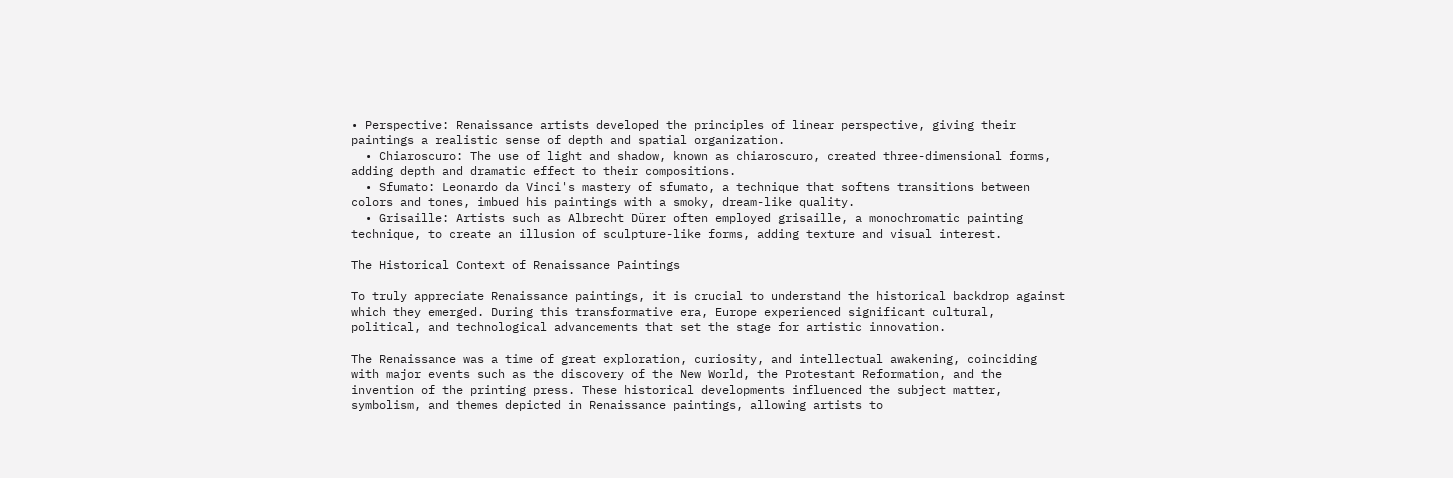• Perspective: Renaissance artists developed the principles of linear perspective, giving their paintings a realistic sense of depth and spatial organization.
  • Chiaroscuro: The use of light and shadow, known as chiaroscuro, created three-dimensional forms, adding depth and dramatic effect to their compositions.
  • Sfumato: Leonardo da Vinci's mastery of sfumato, a technique that softens transitions between colors and tones, imbued his paintings with a smoky, dream-like quality.
  • Grisaille: Artists such as Albrecht Dürer often employed grisaille, a monochromatic painting technique, to create an illusion of sculpture-like forms, adding texture and visual interest.

The Historical Context of Renaissance Paintings

To truly appreciate Renaissance paintings, it is crucial to understand the historical backdrop against which they emerged. During this transformative era, Europe experienced significant cultural, political, and technological advancements that set the stage for artistic innovation.

The Renaissance was a time of great exploration, curiosity, and intellectual awakening, coinciding with major events such as the discovery of the New World, the Protestant Reformation, and the invention of the printing press. These historical developments influenced the subject matter, symbolism, and themes depicted in Renaissance paintings, allowing artists to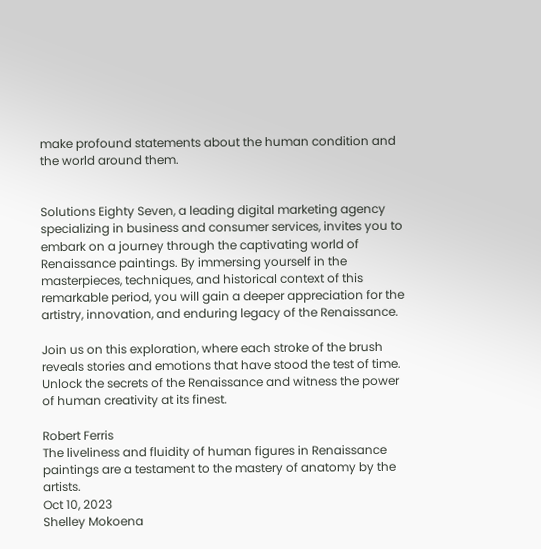make profound statements about the human condition and the world around them.


Solutions Eighty Seven, a leading digital marketing agency specializing in business and consumer services, invites you to embark on a journey through the captivating world of Renaissance paintings. By immersing yourself in the masterpieces, techniques, and historical context of this remarkable period, you will gain a deeper appreciation for the artistry, innovation, and enduring legacy of the Renaissance.

Join us on this exploration, where each stroke of the brush reveals stories and emotions that have stood the test of time. Unlock the secrets of the Renaissance and witness the power of human creativity at its finest.

Robert Ferris
The liveliness and fluidity of human figures in Renaissance paintings are a testament to the mastery of anatomy by the artists.
Oct 10, 2023
Shelley Mokoena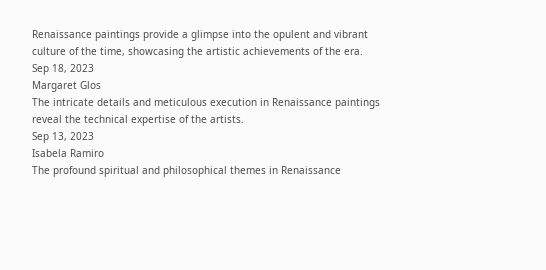Renaissance paintings provide a glimpse into the opulent and vibrant culture of the time, showcasing the artistic achievements of the era.
Sep 18, 2023
Margaret Glos
The intricate details and meticulous execution in Renaissance paintings reveal the technical expertise of the artists.
Sep 13, 2023
Isabela Ramiro
The profound spiritual and philosophical themes in Renaissance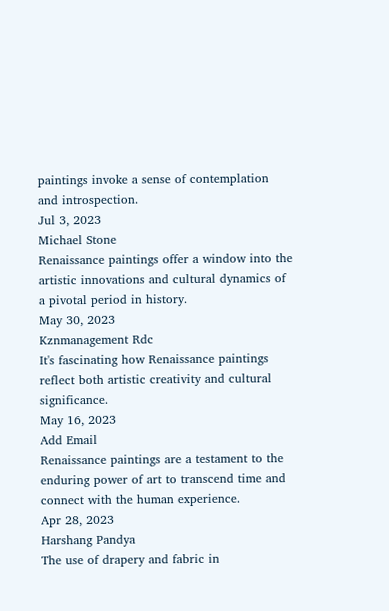paintings invoke a sense of contemplation and introspection.
Jul 3, 2023
Michael Stone
Renaissance paintings offer a window into the artistic innovations and cultural dynamics of a pivotal period in history.
May 30, 2023
Kznmanagement Rdc
It's fascinating how Renaissance paintings reflect both artistic creativity and cultural significance.
May 16, 2023
Add Email
Renaissance paintings are a testament to the enduring power of art to transcend time and connect with the human experience.
Apr 28, 2023
Harshang Pandya
The use of drapery and fabric in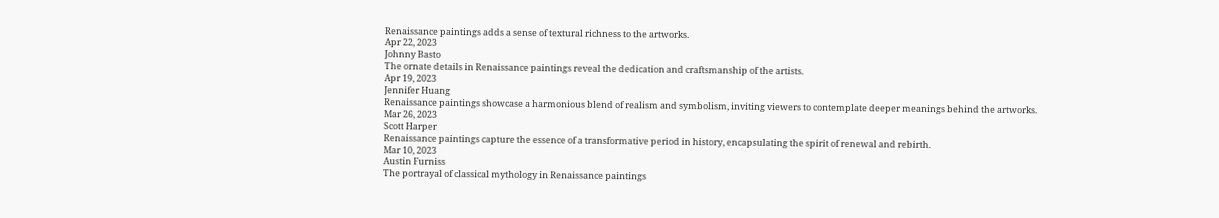Renaissance paintings adds a sense of textural richness to the artworks.
Apr 22, 2023
Johnny Basto
The ornate details in Renaissance paintings reveal the dedication and craftsmanship of the artists.
Apr 19, 2023
Jennifer Huang
Renaissance paintings showcase a harmonious blend of realism and symbolism, inviting viewers to contemplate deeper meanings behind the artworks.
Mar 26, 2023
Scott Harper
Renaissance paintings capture the essence of a transformative period in history, encapsulating the spirit of renewal and rebirth.
Mar 10, 2023
Austin Furniss
The portrayal of classical mythology in Renaissance paintings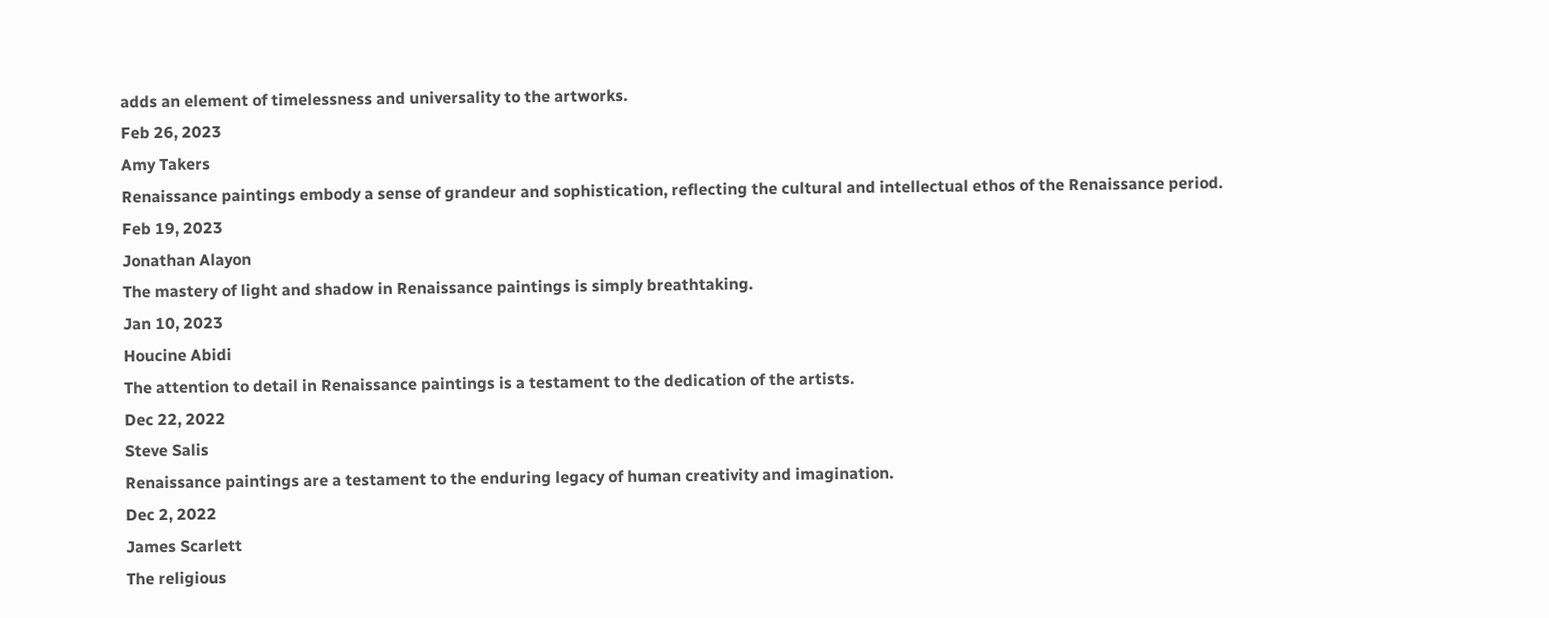adds an element of timelessness and universality to the artworks.
Feb 26, 2023
Amy Takers
Renaissance paintings embody a sense of grandeur and sophistication, reflecting the cultural and intellectual ethos of the Renaissance period.
Feb 19, 2023
Jonathan Alayon
The mastery of light and shadow in Renaissance paintings is simply breathtaking.
Jan 10, 2023
Houcine Abidi
The attention to detail in Renaissance paintings is a testament to the dedication of the artists.
Dec 22, 2022
Steve Salis
Renaissance paintings are a testament to the enduring legacy of human creativity and imagination.
Dec 2, 2022
James Scarlett
The religious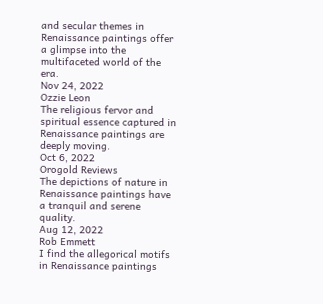and secular themes in Renaissance paintings offer a glimpse into the multifaceted world of the era.
Nov 24, 2022
Ozzie Leon
The religious fervor and spiritual essence captured in Renaissance paintings are deeply moving.
Oct 6, 2022
Orogold Reviews
The depictions of nature in Renaissance paintings have a tranquil and serene quality.
Aug 12, 2022
Rob Emmett
I find the allegorical motifs in Renaissance paintings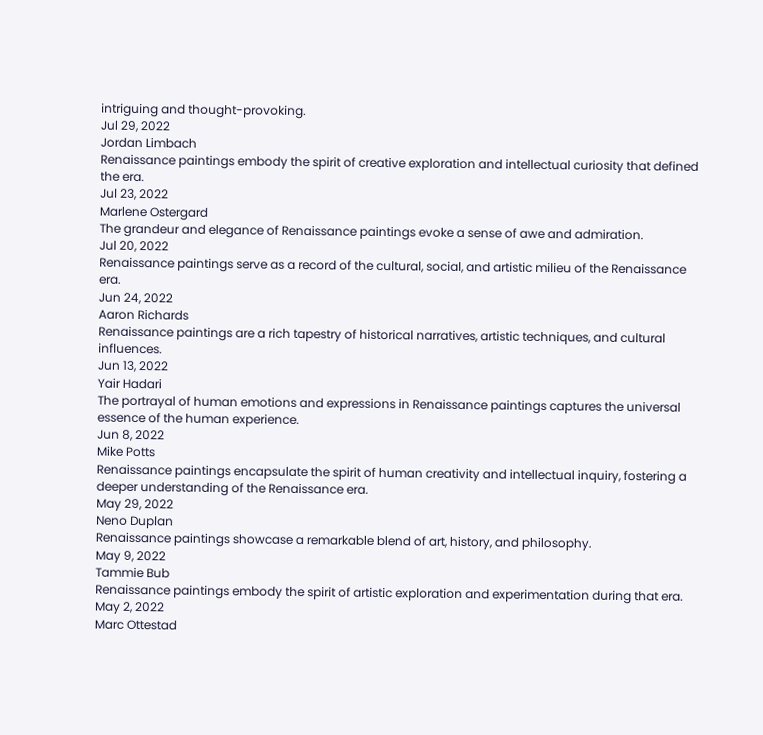intriguing and thought-provoking.
Jul 29, 2022
Jordan Limbach
Renaissance paintings embody the spirit of creative exploration and intellectual curiosity that defined the era.
Jul 23, 2022
Marlene Ostergard
The grandeur and elegance of Renaissance paintings evoke a sense of awe and admiration.
Jul 20, 2022
Renaissance paintings serve as a record of the cultural, social, and artistic milieu of the Renaissance era.
Jun 24, 2022
Aaron Richards
Renaissance paintings are a rich tapestry of historical narratives, artistic techniques, and cultural influences.
Jun 13, 2022
Yair Hadari
The portrayal of human emotions and expressions in Renaissance paintings captures the universal essence of the human experience.
Jun 8, 2022
Mike Potts
Renaissance paintings encapsulate the spirit of human creativity and intellectual inquiry, fostering a deeper understanding of the Renaissance era.
May 29, 2022
Neno Duplan
Renaissance paintings showcase a remarkable blend of art, history, and philosophy.
May 9, 2022
Tammie Bub
Renaissance paintings embody the spirit of artistic exploration and experimentation during that era.
May 2, 2022
Marc Ottestad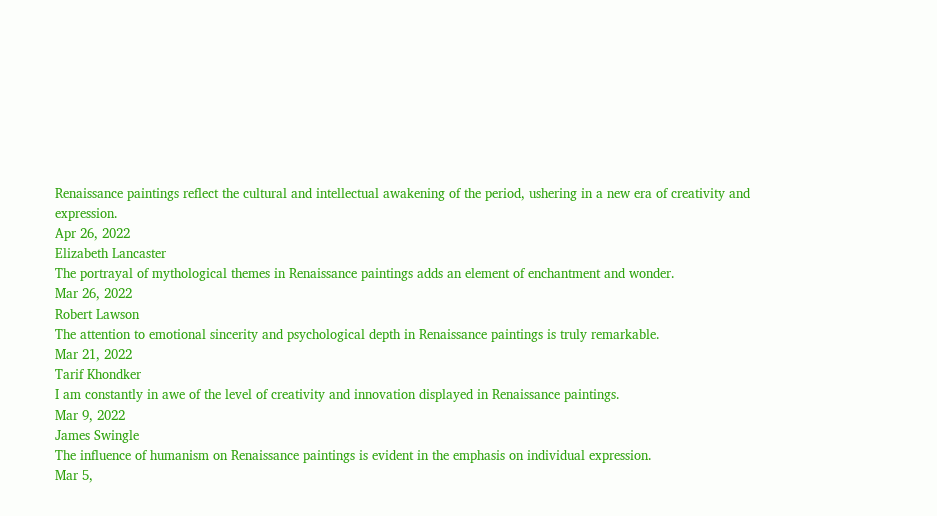Renaissance paintings reflect the cultural and intellectual awakening of the period, ushering in a new era of creativity and expression.
Apr 26, 2022
Elizabeth Lancaster
The portrayal of mythological themes in Renaissance paintings adds an element of enchantment and wonder.
Mar 26, 2022
Robert Lawson
The attention to emotional sincerity and psychological depth in Renaissance paintings is truly remarkable.
Mar 21, 2022
Tarif Khondker
I am constantly in awe of the level of creativity and innovation displayed in Renaissance paintings.
Mar 9, 2022
James Swingle
The influence of humanism on Renaissance paintings is evident in the emphasis on individual expression.
Mar 5,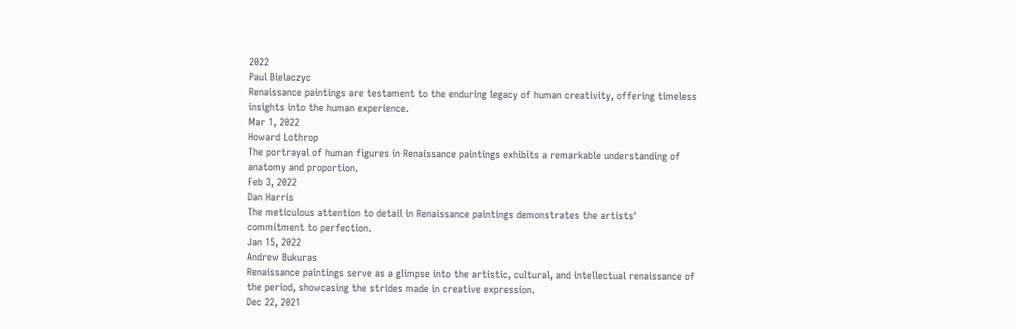2022
Paul Bielaczyc
Renaissance paintings are testament to the enduring legacy of human creativity, offering timeless insights into the human experience.
Mar 1, 2022
Howard Lothrop
The portrayal of human figures in Renaissance paintings exhibits a remarkable understanding of anatomy and proportion.
Feb 3, 2022
Dan Harris
The meticulous attention to detail in Renaissance paintings demonstrates the artists' commitment to perfection.
Jan 15, 2022
Andrew Bukuras
Renaissance paintings serve as a glimpse into the artistic, cultural, and intellectual renaissance of the period, showcasing the strides made in creative expression.
Dec 22, 2021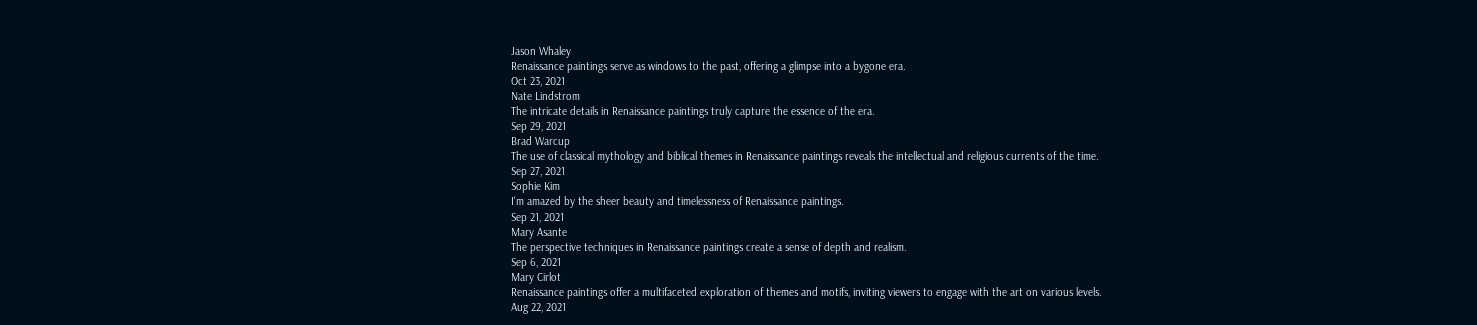Jason Whaley
Renaissance paintings serve as windows to the past, offering a glimpse into a bygone era.
Oct 23, 2021
Nate Lindstrom
The intricate details in Renaissance paintings truly capture the essence of the era.
Sep 29, 2021
Brad Warcup
The use of classical mythology and biblical themes in Renaissance paintings reveals the intellectual and religious currents of the time.
Sep 27, 2021
Sophie Kim
I'm amazed by the sheer beauty and timelessness of Renaissance paintings.
Sep 21, 2021
Mary Asante
The perspective techniques in Renaissance paintings create a sense of depth and realism.
Sep 6, 2021
Mary Cirlot
Renaissance paintings offer a multifaceted exploration of themes and motifs, inviting viewers to engage with the art on various levels.
Aug 22, 2021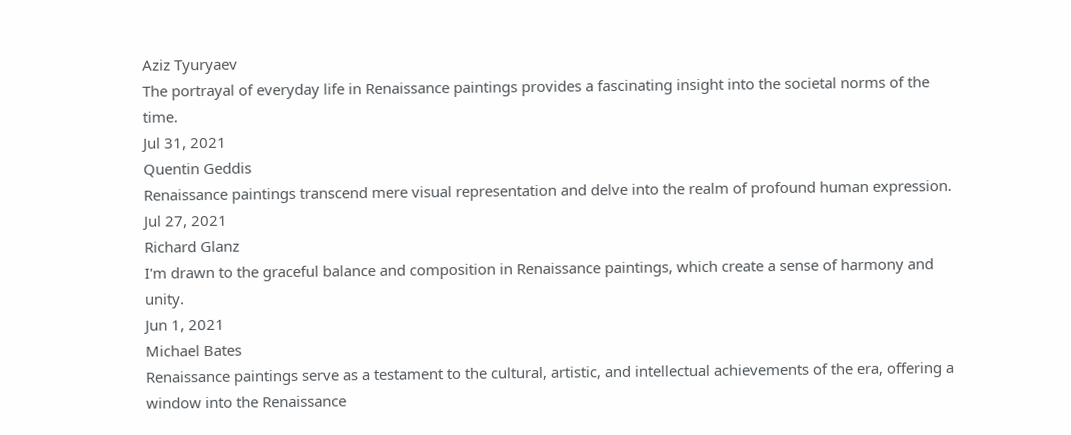Aziz Tyuryaev
The portrayal of everyday life in Renaissance paintings provides a fascinating insight into the societal norms of the time.
Jul 31, 2021
Quentin Geddis
Renaissance paintings transcend mere visual representation and delve into the realm of profound human expression.
Jul 27, 2021
Richard Glanz
I'm drawn to the graceful balance and composition in Renaissance paintings, which create a sense of harmony and unity.
Jun 1, 2021
Michael Bates
Renaissance paintings serve as a testament to the cultural, artistic, and intellectual achievements of the era, offering a window into the Renaissance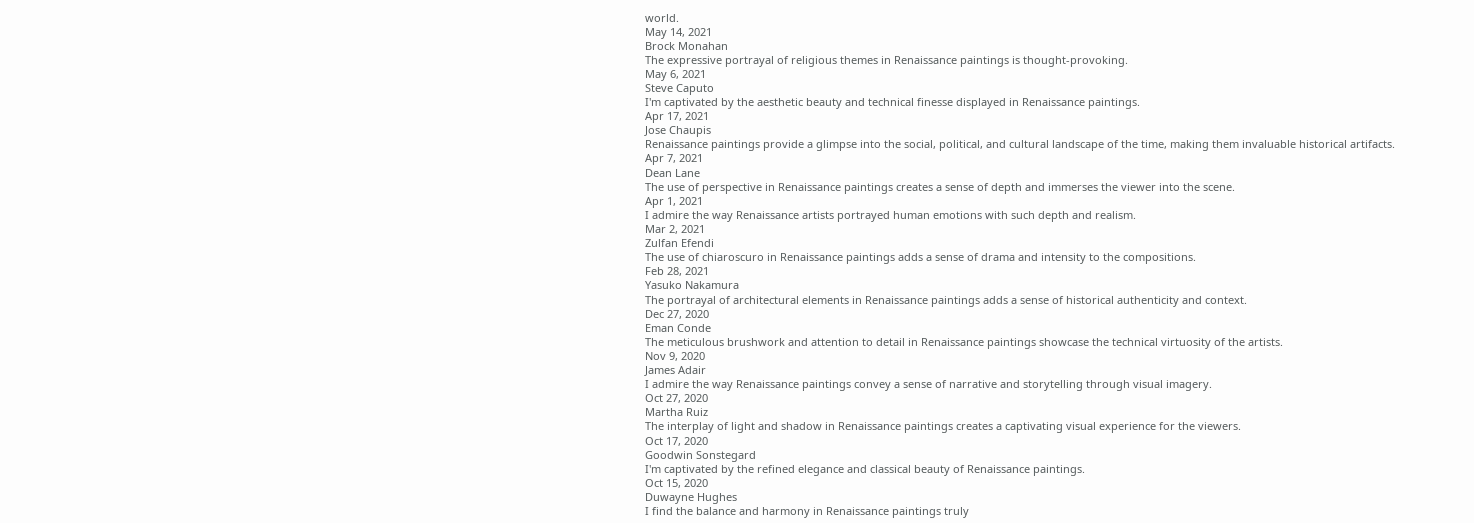world.
May 14, 2021
Brock Monahan
The expressive portrayal of religious themes in Renaissance paintings is thought-provoking.
May 6, 2021
Steve Caputo
I'm captivated by the aesthetic beauty and technical finesse displayed in Renaissance paintings.
Apr 17, 2021
Jose Chaupis
Renaissance paintings provide a glimpse into the social, political, and cultural landscape of the time, making them invaluable historical artifacts.
Apr 7, 2021
Dean Lane
The use of perspective in Renaissance paintings creates a sense of depth and immerses the viewer into the scene.
Apr 1, 2021
I admire the way Renaissance artists portrayed human emotions with such depth and realism.
Mar 2, 2021
Zulfan Efendi
The use of chiaroscuro in Renaissance paintings adds a sense of drama and intensity to the compositions.
Feb 28, 2021
Yasuko Nakamura
The portrayal of architectural elements in Renaissance paintings adds a sense of historical authenticity and context.
Dec 27, 2020
Eman Conde
The meticulous brushwork and attention to detail in Renaissance paintings showcase the technical virtuosity of the artists.
Nov 9, 2020
James Adair
I admire the way Renaissance paintings convey a sense of narrative and storytelling through visual imagery.
Oct 27, 2020
Martha Ruiz
The interplay of light and shadow in Renaissance paintings creates a captivating visual experience for the viewers.
Oct 17, 2020
Goodwin Sonstegard
I'm captivated by the refined elegance and classical beauty of Renaissance paintings.
Oct 15, 2020
Duwayne Hughes
I find the balance and harmony in Renaissance paintings truly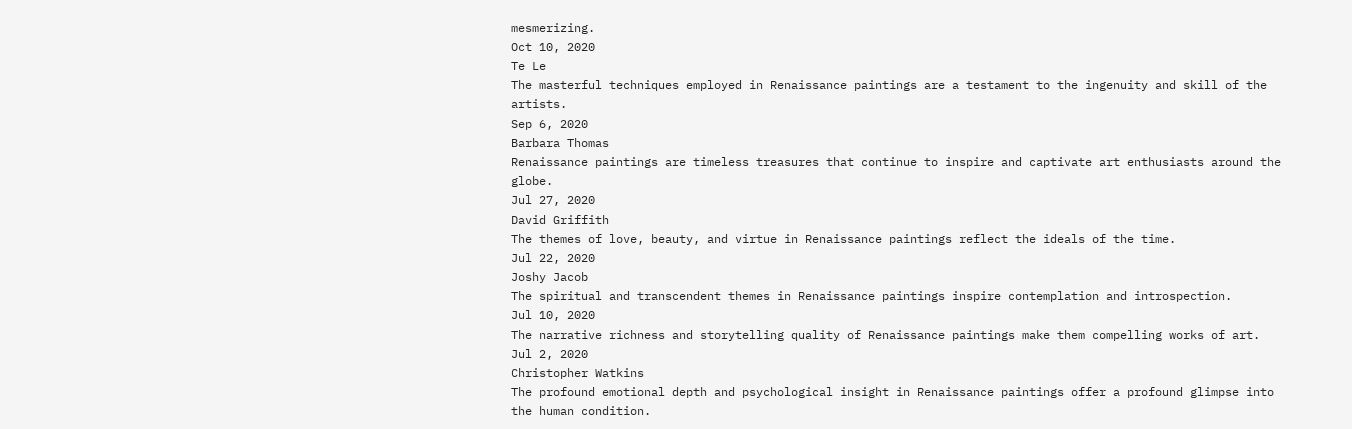mesmerizing.
Oct 10, 2020
Te Le
The masterful techniques employed in Renaissance paintings are a testament to the ingenuity and skill of the artists.
Sep 6, 2020
Barbara Thomas
Renaissance paintings are timeless treasures that continue to inspire and captivate art enthusiasts around the globe.
Jul 27, 2020
David Griffith
The themes of love, beauty, and virtue in Renaissance paintings reflect the ideals of the time.
Jul 22, 2020
Joshy Jacob
The spiritual and transcendent themes in Renaissance paintings inspire contemplation and introspection.
Jul 10, 2020
The narrative richness and storytelling quality of Renaissance paintings make them compelling works of art.
Jul 2, 2020
Christopher Watkins
The profound emotional depth and psychological insight in Renaissance paintings offer a profound glimpse into the human condition.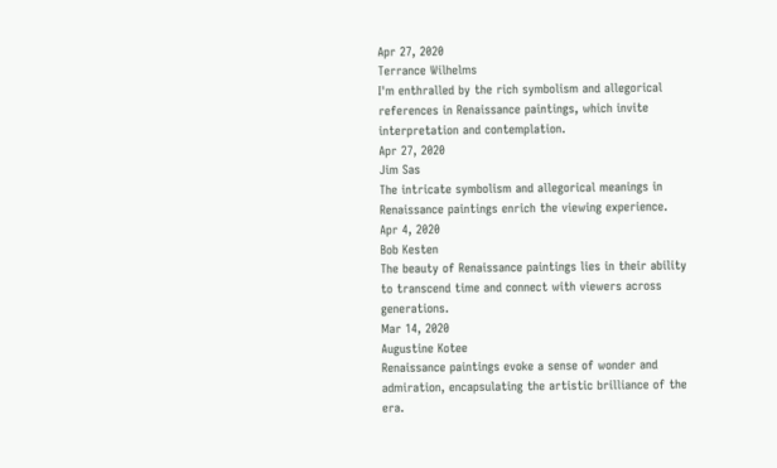Apr 27, 2020
Terrance Wilhelms
I'm enthralled by the rich symbolism and allegorical references in Renaissance paintings, which invite interpretation and contemplation.
Apr 27, 2020
Jim Sas
The intricate symbolism and allegorical meanings in Renaissance paintings enrich the viewing experience.
Apr 4, 2020
Bob Kesten
The beauty of Renaissance paintings lies in their ability to transcend time and connect with viewers across generations.
Mar 14, 2020
Augustine Kotee
Renaissance paintings evoke a sense of wonder and admiration, encapsulating the artistic brilliance of the era.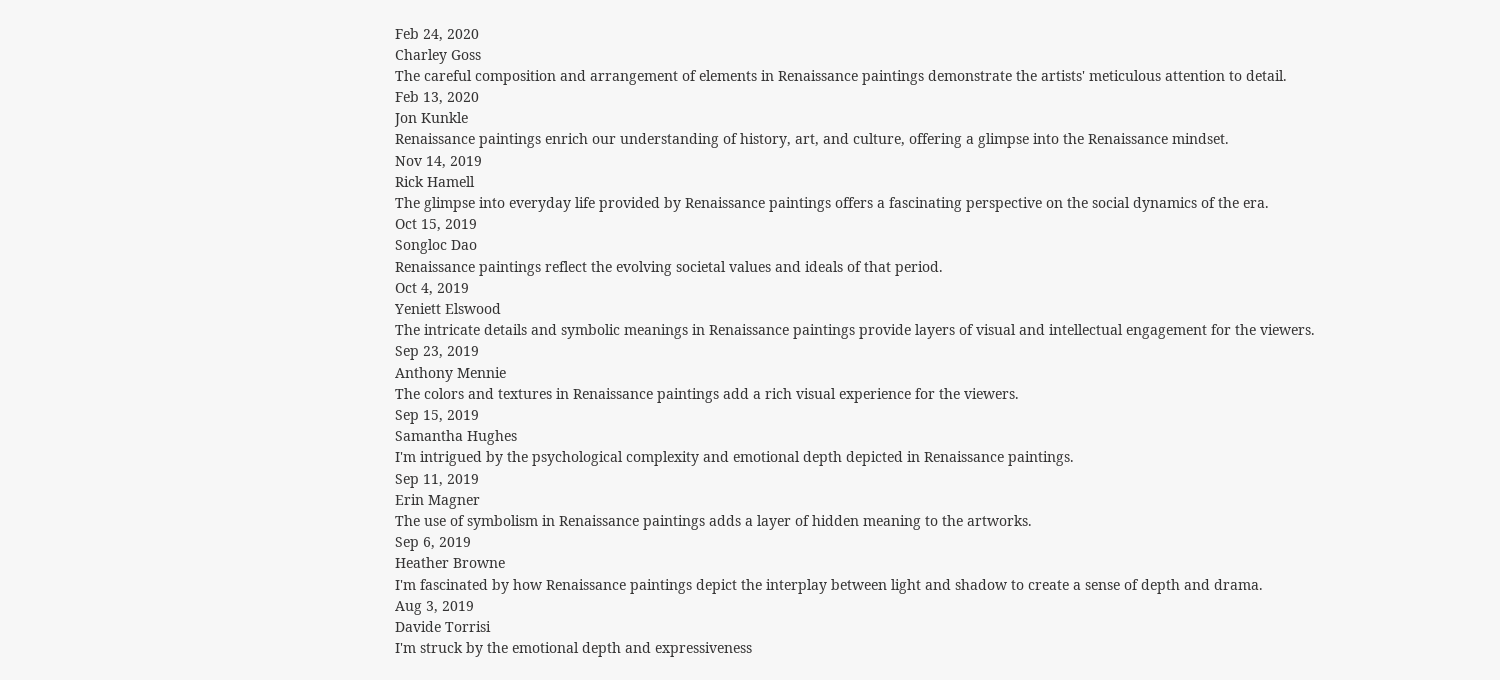Feb 24, 2020
Charley Goss
The careful composition and arrangement of elements in Renaissance paintings demonstrate the artists' meticulous attention to detail.
Feb 13, 2020
Jon Kunkle
Renaissance paintings enrich our understanding of history, art, and culture, offering a glimpse into the Renaissance mindset.
Nov 14, 2019
Rick Hamell
The glimpse into everyday life provided by Renaissance paintings offers a fascinating perspective on the social dynamics of the era.
Oct 15, 2019
Songloc Dao
Renaissance paintings reflect the evolving societal values and ideals of that period.
Oct 4, 2019
Yeniett Elswood
The intricate details and symbolic meanings in Renaissance paintings provide layers of visual and intellectual engagement for the viewers.
Sep 23, 2019
Anthony Mennie
The colors and textures in Renaissance paintings add a rich visual experience for the viewers.
Sep 15, 2019
Samantha Hughes
I'm intrigued by the psychological complexity and emotional depth depicted in Renaissance paintings.
Sep 11, 2019
Erin Magner
The use of symbolism in Renaissance paintings adds a layer of hidden meaning to the artworks.
Sep 6, 2019
Heather Browne
I'm fascinated by how Renaissance paintings depict the interplay between light and shadow to create a sense of depth and drama.
Aug 3, 2019
Davide Torrisi
I'm struck by the emotional depth and expressiveness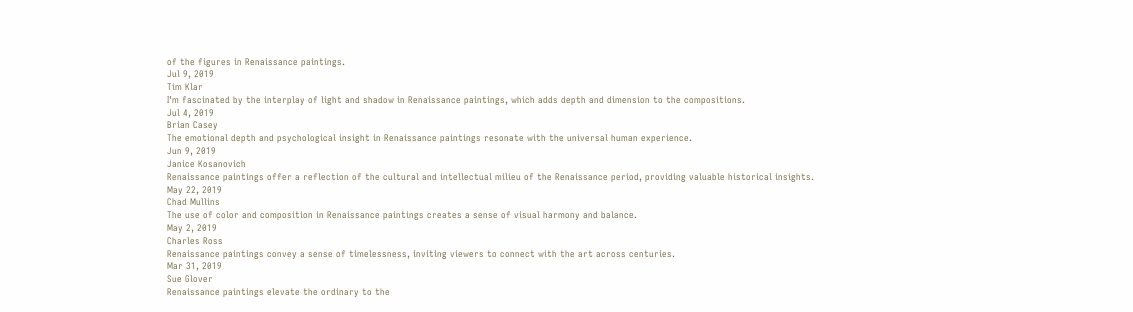of the figures in Renaissance paintings.
Jul 9, 2019
Tim Klar
I'm fascinated by the interplay of light and shadow in Renaissance paintings, which adds depth and dimension to the compositions.
Jul 4, 2019
Brian Casey
The emotional depth and psychological insight in Renaissance paintings resonate with the universal human experience.
Jun 9, 2019
Janice Kosanovich
Renaissance paintings offer a reflection of the cultural and intellectual milieu of the Renaissance period, providing valuable historical insights.
May 22, 2019
Chad Mullins
The use of color and composition in Renaissance paintings creates a sense of visual harmony and balance.
May 2, 2019
Charles Ross
Renaissance paintings convey a sense of timelessness, inviting viewers to connect with the art across centuries.
Mar 31, 2019
Sue Glover
Renaissance paintings elevate the ordinary to the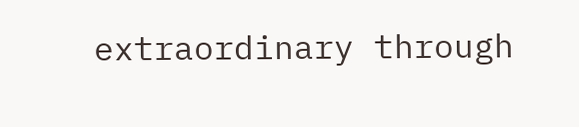extraordinary through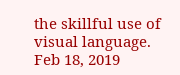the skillful use of visual language.
Feb 18, 2019